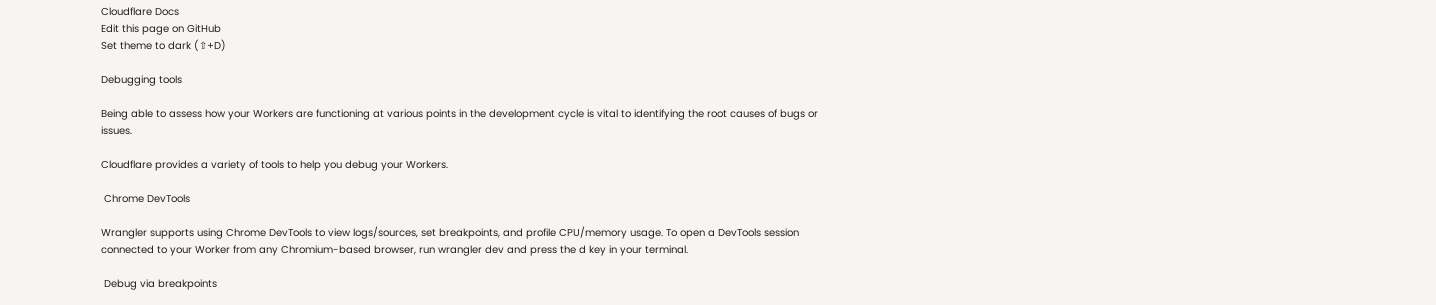Cloudflare Docs
Edit this page on GitHub
Set theme to dark (⇧+D)

Debugging tools

Being able to assess how your Workers are functioning at various points in the development cycle is vital to identifying the root causes of bugs or issues.

Cloudflare provides a variety of tools to help you debug your Workers.

 Chrome DevTools

Wrangler supports using Chrome DevTools to view logs/sources, set breakpoints, and profile CPU/memory usage. To open a DevTools session connected to your Worker from any Chromium-based browser, run wrangler dev and press the d key in your terminal.

 Debug via breakpoints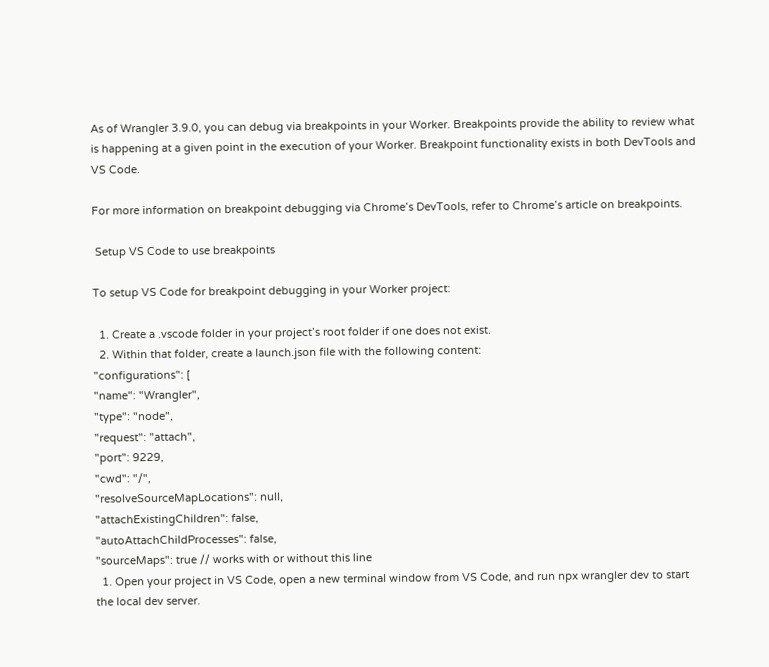As of Wrangler 3.9.0, you can debug via breakpoints in your Worker. Breakpoints provide the ability to review what is happening at a given point in the execution of your Worker. Breakpoint functionality exists in both DevTools and VS Code.

For more information on breakpoint debugging via Chrome’s DevTools, refer to Chrome’s article on breakpoints.

 Setup VS Code to use breakpoints

To setup VS Code for breakpoint debugging in your Worker project:

  1. Create a .vscode folder in your project’s root folder if one does not exist.
  2. Within that folder, create a launch.json file with the following content:
"configurations": [
"name": "Wrangler",
"type": "node",
"request": "attach",
"port": 9229,
"cwd": "/",
"resolveSourceMapLocations": null,
"attachExistingChildren": false,
"autoAttachChildProcesses": false,
"sourceMaps": true // works with or without this line
  1. Open your project in VS Code, open a new terminal window from VS Code, and run npx wrangler dev to start the local dev server.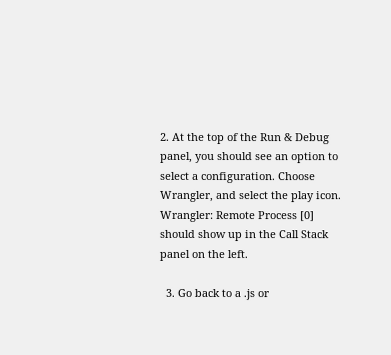2. At the top of the Run & Debug panel, you should see an option to select a configuration. Choose Wrangler, and select the play icon. Wrangler: Remote Process [0] should show up in the Call Stack panel on the left.

  3. Go back to a .js or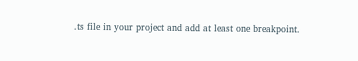.ts file in your project and add at least one breakpoint.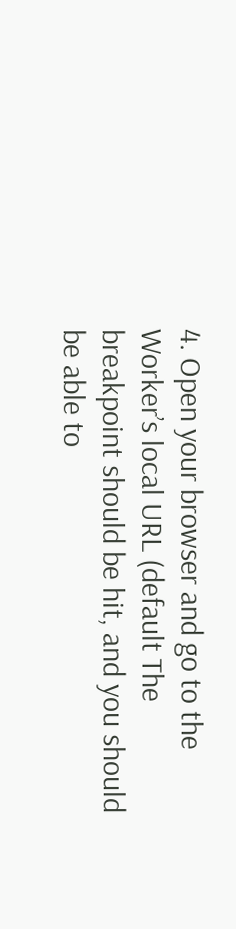4. Open your browser and go to the Worker’s local URL (default The breakpoint should be hit, and you should be able to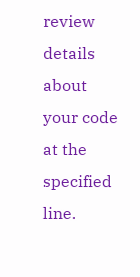review details about your code at the specified line.